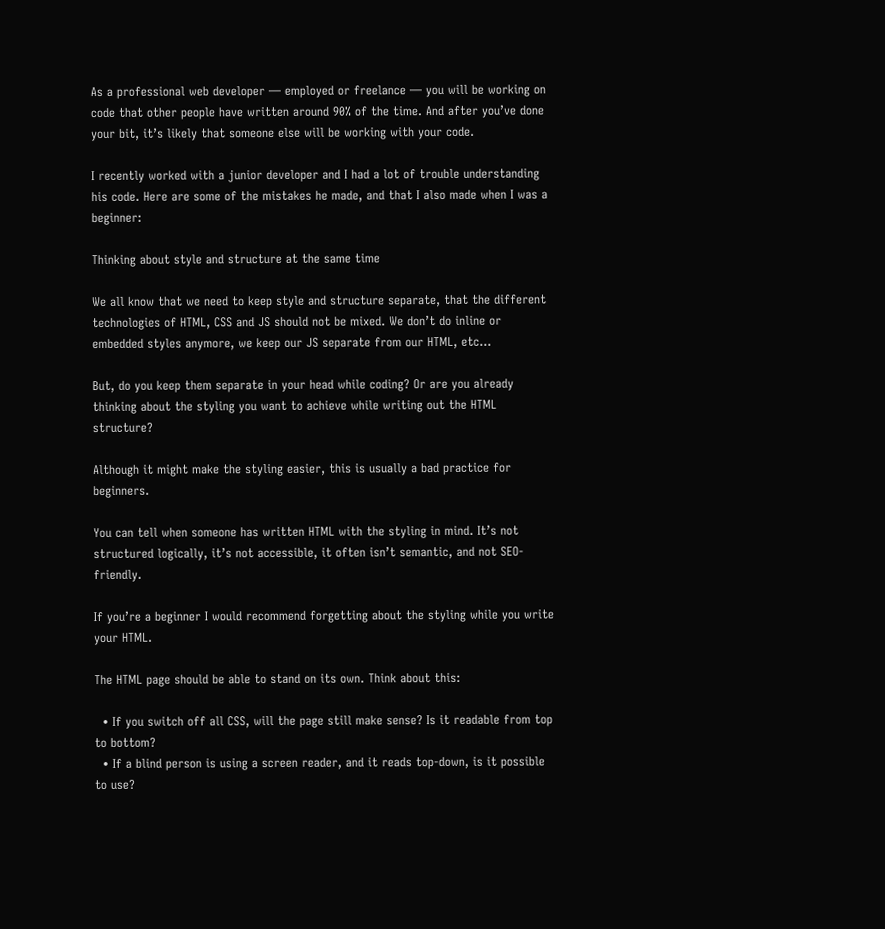As a professional web developer — employed or freelance — you will be working on code that other people have written around 90% of the time. And after you’ve done your bit, it’s likely that someone else will be working with your code.

I recently worked with a junior developer and I had a lot of trouble understanding his code. Here are some of the mistakes he made, and that I also made when I was a beginner:

Thinking about style and structure at the same time

We all know that we need to keep style and structure separate, that the different technologies of HTML, CSS and JS should not be mixed. We don’t do inline or embedded styles anymore, we keep our JS separate from our HTML, etc…

But, do you keep them separate in your head while coding? Or are you already thinking about the styling you want to achieve while writing out the HTML structure?

Although it might make the styling easier, this is usually a bad practice for beginners.

You can tell when someone has written HTML with the styling in mind. It’s not structured logically, it’s not accessible, it often isn’t semantic, and not SEO-friendly.

If you’re a beginner I would recommend forgetting about the styling while you write your HTML.

The HTML page should be able to stand on its own. Think about this:

  • If you switch off all CSS, will the page still make sense? Is it readable from top to bottom?
  • If a blind person is using a screen reader, and it reads top-down, is it possible to use?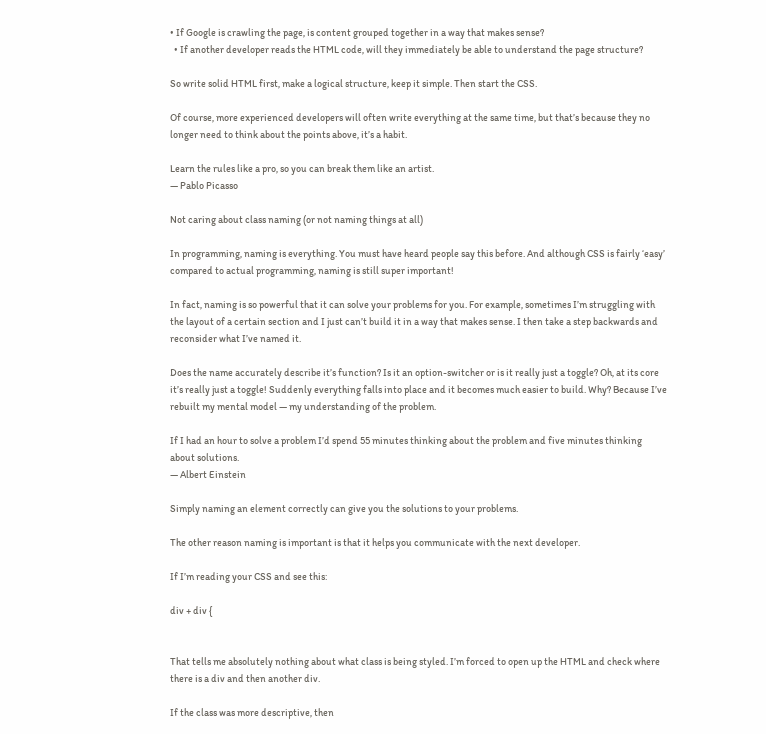• If Google is crawling the page, is content grouped together in a way that makes sense?
  • If another developer reads the HTML code, will they immediately be able to understand the page structure?

So write solid HTML first, make a logical structure, keep it simple. Then start the CSS.

Of course, more experienced developers will often write everything at the same time, but that’s because they no longer need to think about the points above, it’s a habit.

Learn the rules like a pro, so you can break them like an artist.
— Pablo Picasso

Not caring about class naming (or not naming things at all)

In programming, naming is everything. You must have heard people say this before. And although CSS is fairly ‘easy’ compared to actual programming, naming is still super important!

In fact, naming is so powerful that it can solve your problems for you. For example, sometimes I’m struggling with the layout of a certain section and I just can’t build it in a way that makes sense. I then take a step backwards and reconsider what I’ve named it.

Does the name accurately describe it’s function? Is it an option-switcher or is it really just a toggle? Oh, at its core it’s really just a toggle! Suddenly everything falls into place and it becomes much easier to build. Why? Because I’ve rebuilt my mental model — my understanding of the problem.

If I had an hour to solve a problem I’d spend 55 minutes thinking about the problem and five minutes thinking about solutions.
— Albert Einstein

Simply naming an element correctly can give you the solutions to your problems.

The other reason naming is important is that it helps you communicate with the next developer.

If I’m reading your CSS and see this:

div + div {


That tells me absolutely nothing about what class is being styled. I’m forced to open up the HTML and check where there is a div and then another div.

If the class was more descriptive, then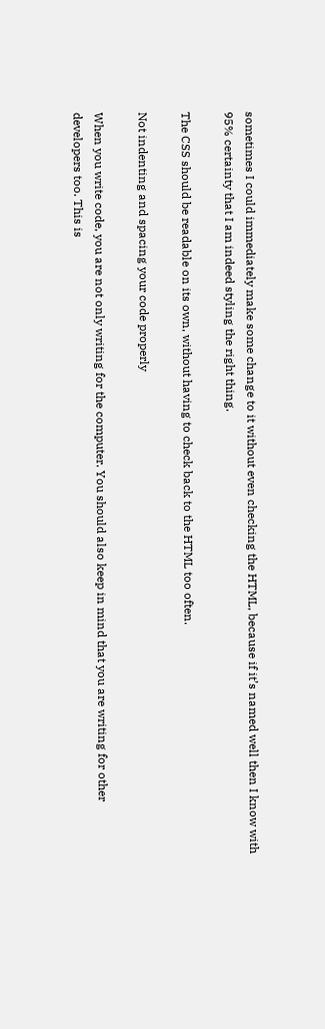sometimes I could immediately make some change to it without even checking the HTML, because if it’s named well then I know with 95% certainty that I am indeed styling the right thing.

The CSS should be readable on its own, without having to check back to the HTML too often.

Not indenting and spacing your code properly

When you write code, you are not only writing for the computer. You should also keep in mind that you are writing for other developers too. This is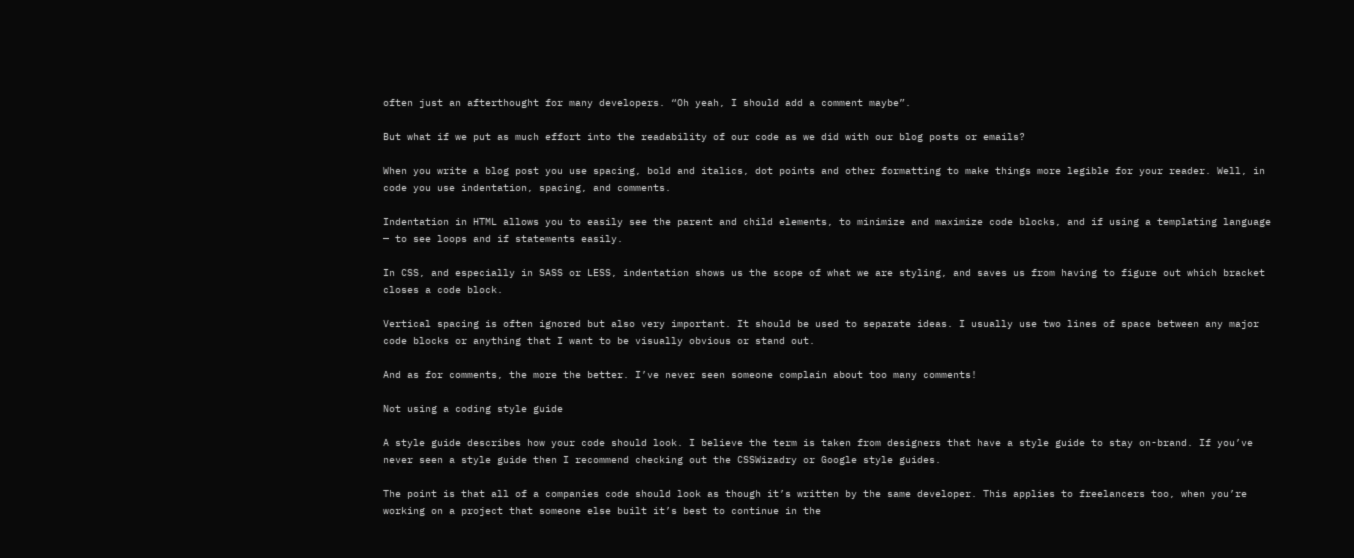often just an afterthought for many developers. “Oh yeah, I should add a comment maybe”.

But what if we put as much effort into the readability of our code as we did with our blog posts or emails?

When you write a blog post you use spacing, bold and italics, dot points and other formatting to make things more legible for your reader. Well, in code you use indentation, spacing, and comments.

Indentation in HTML allows you to easily see the parent and child elements, to minimize and maximize code blocks, and if using a templating language — to see loops and if statements easily.

In CSS, and especially in SASS or LESS, indentation shows us the scope of what we are styling, and saves us from having to figure out which bracket closes a code block.

Vertical spacing is often ignored but also very important. It should be used to separate ideas. I usually use two lines of space between any major code blocks or anything that I want to be visually obvious or stand out.

And as for comments, the more the better. I’ve never seen someone complain about too many comments!

Not using a coding style guide

A style guide describes how your code should look. I believe the term is taken from designers that have a style guide to stay on-brand. If you’ve never seen a style guide then I recommend checking out the CSSWizadry or Google style guides.

The point is that all of a companies code should look as though it’s written by the same developer. This applies to freelancers too, when you’re working on a project that someone else built it’s best to continue in the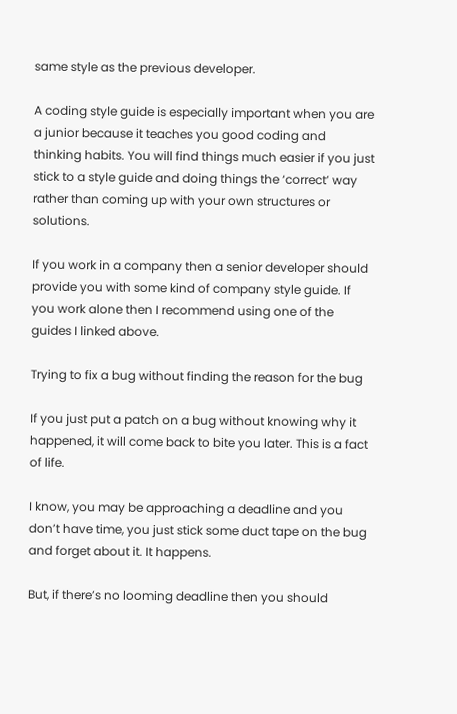same style as the previous developer.

A coding style guide is especially important when you are a junior because it teaches you good coding and thinking habits. You will find things much easier if you just stick to a style guide and doing things the ‘correct’ way rather than coming up with your own structures or solutions.

If you work in a company then a senior developer should provide you with some kind of company style guide. If you work alone then I recommend using one of the guides I linked above.

Trying to fix a bug without finding the reason for the bug

If you just put a patch on a bug without knowing why it happened, it will come back to bite you later. This is a fact of life.

I know, you may be approaching a deadline and you don’t have time, you just stick some duct tape on the bug and forget about it. It happens.

But, if there’s no looming deadline then you should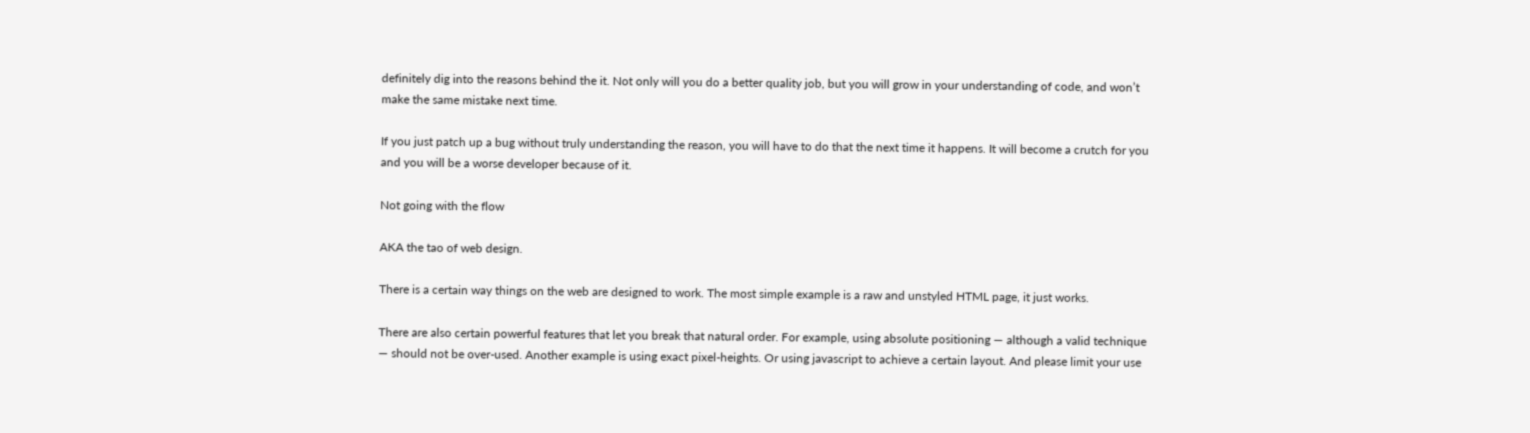definitely dig into the reasons behind the it. Not only will you do a better quality job, but you will grow in your understanding of code, and won’t make the same mistake next time.

If you just patch up a bug without truly understanding the reason, you will have to do that the next time it happens. It will become a crutch for you and you will be a worse developer because of it.

Not going with the flow

AKA the tao of web design.

There is a certain way things on the web are designed to work. The most simple example is a raw and unstyled HTML page, it just works.

There are also certain powerful features that let you break that natural order. For example, using absolute positioning — although a valid technique — should not be over-used. Another example is using exact pixel-heights. Or using javascript to achieve a certain layout. And please limit your use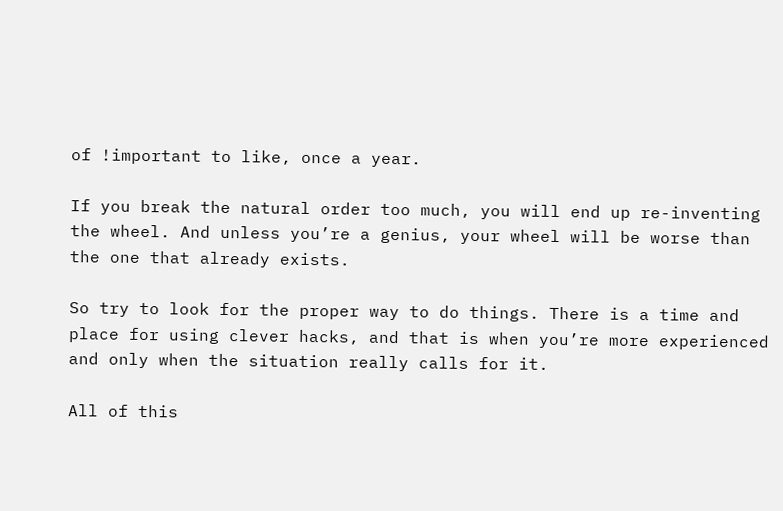of !important to like, once a year.

If you break the natural order too much, you will end up re-inventing the wheel. And unless you’re a genius, your wheel will be worse than the one that already exists.

So try to look for the proper way to do things. There is a time and place for using clever hacks, and that is when you’re more experienced and only when the situation really calls for it.

All of this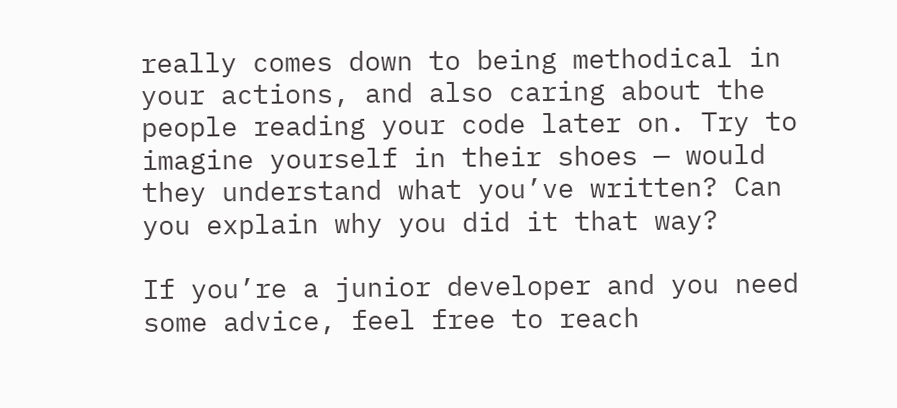really comes down to being methodical in your actions, and also caring about the people reading your code later on. Try to imagine yourself in their shoes — would they understand what you’ve written? Can you explain why you did it that way?

If you’re a junior developer and you need some advice, feel free to reach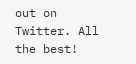out on Twitter. All the best!